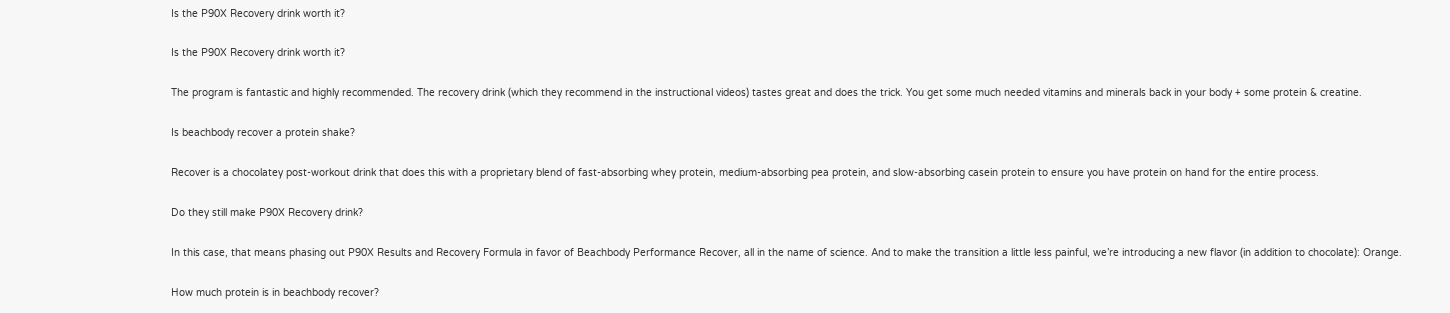Is the P90X Recovery drink worth it?

Is the P90X Recovery drink worth it?

The program is fantastic and highly recommended. The recovery drink (which they recommend in the instructional videos) tastes great and does the trick. You get some much needed vitamins and minerals back in your body + some protein & creatine.

Is beachbody recover a protein shake?

Recover is a chocolatey post-workout drink that does this with a proprietary blend of fast-absorbing whey protein, medium-absorbing pea protein, and slow-absorbing casein protein to ensure you have protein on hand for the entire process.

Do they still make P90X Recovery drink?

In this case, that means phasing out P90X Results and Recovery Formula in favor of Beachbody Performance Recover, all in the name of science. And to make the transition a little less painful, we’re introducing a new flavor (in addition to chocolate): Orange.

How much protein is in beachbody recover?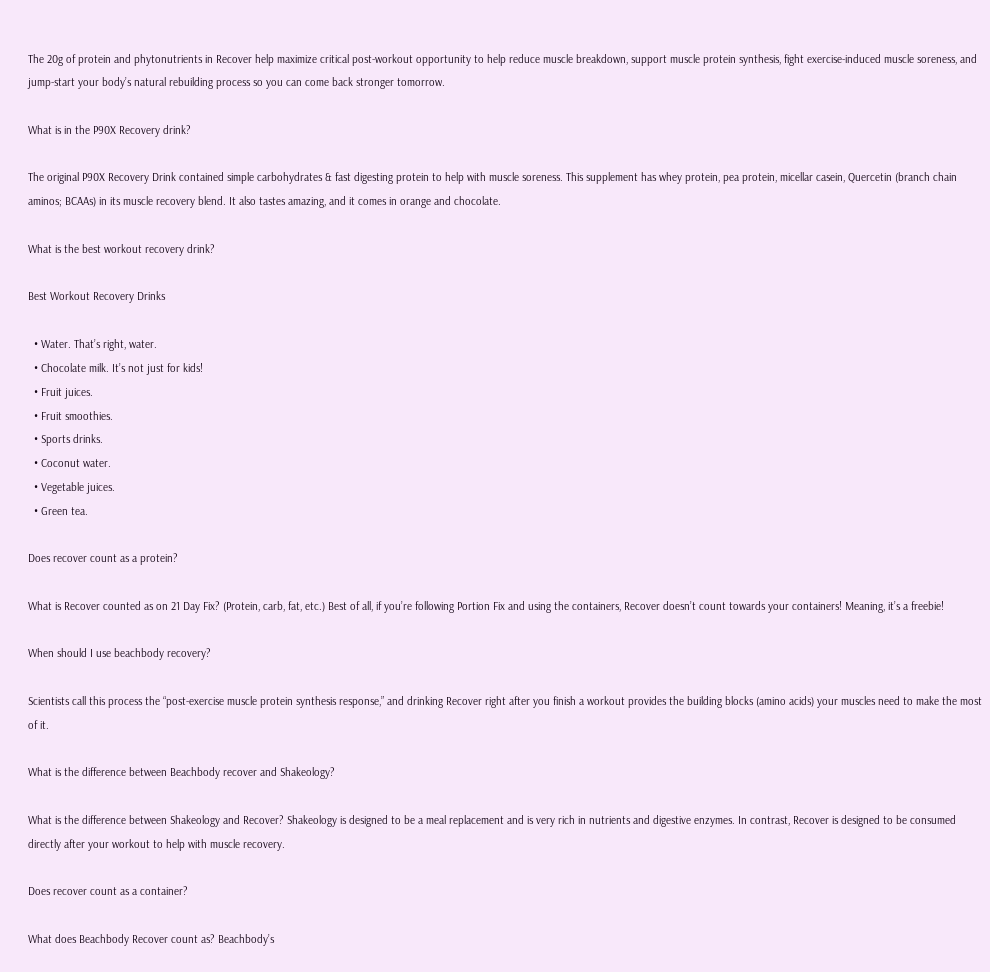The 20g of protein and phytonutrients in Recover help maximize critical post-workout opportunity to help reduce muscle breakdown, support muscle protein synthesis, fight exercise-induced muscle soreness, and jump-start your body’s natural rebuilding process so you can come back stronger tomorrow.

What is in the P90X Recovery drink?

The original P90X Recovery Drink contained simple carbohydrates & fast digesting protein to help with muscle soreness. This supplement has whey protein, pea protein, micellar casein, Quercetin (branch chain aminos; BCAAs) in its muscle recovery blend. It also tastes amazing, and it comes in orange and chocolate.

What is the best workout recovery drink?

Best Workout Recovery Drinks

  • Water. That’s right, water.
  • Chocolate milk. It’s not just for kids!
  • Fruit juices.
  • Fruit smoothies.
  • Sports drinks.
  • Coconut water.
  • Vegetable juices.
  • Green tea.

Does recover count as a protein?

What is Recover counted as on 21 Day Fix? (Protein, carb, fat, etc.) Best of all, if you’re following Portion Fix and using the containers, Recover doesn’t count towards your containers! Meaning, it’s a freebie!

When should I use beachbody recovery?

Scientists call this process the “post-exercise muscle protein synthesis response,” and drinking Recover right after you finish a workout provides the building blocks (amino acids) your muscles need to make the most of it.

What is the difference between Beachbody recover and Shakeology?

What is the difference between Shakeology and Recover? Shakeology is designed to be a meal replacement and is very rich in nutrients and digestive enzymes. In contrast, Recover is designed to be consumed directly after your workout to help with muscle recovery.

Does recover count as a container?

What does Beachbody Recover count as? Beachbody’s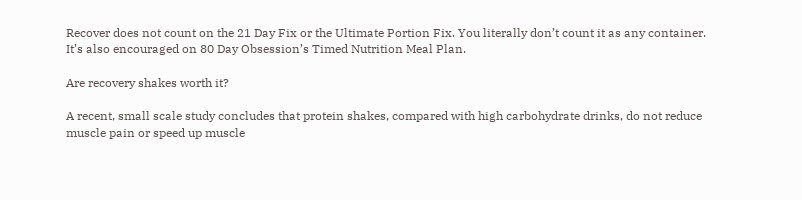Recover does not count on the 21 Day Fix or the Ultimate Portion Fix. You literally don’t count it as any container. It’s also encouraged on 80 Day Obsession’s Timed Nutrition Meal Plan.

Are recovery shakes worth it?

A recent, small scale study concludes that protein shakes, compared with high carbohydrate drinks, do not reduce muscle pain or speed up muscle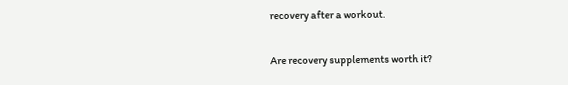recovery after a workout.

Are recovery supplements worth it?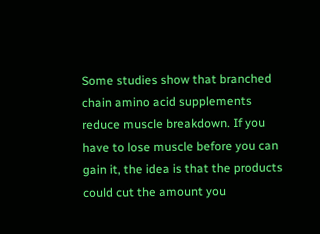Some studies show that branched chain amino acid supplements reduce muscle breakdown. If you have to lose muscle before you can gain it, the idea is that the products could cut the amount you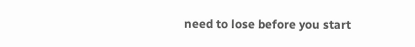need to lose before you start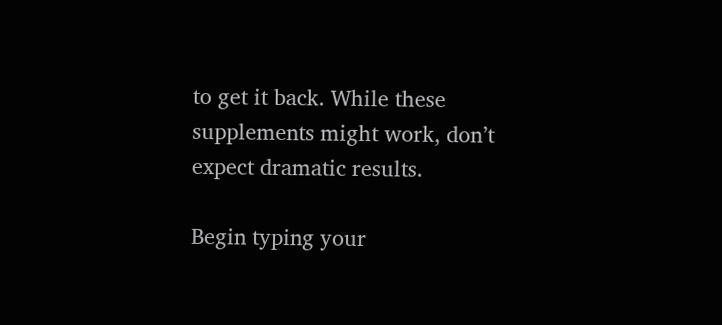to get it back. While these supplements might work, don’t expect dramatic results.

Begin typing your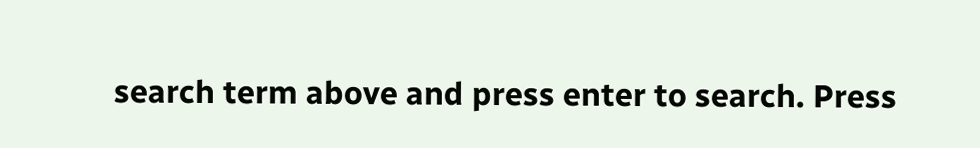search term above and press enter to search. Press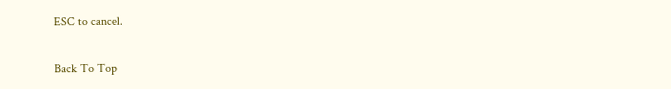ESC to cancel.

Back To Top